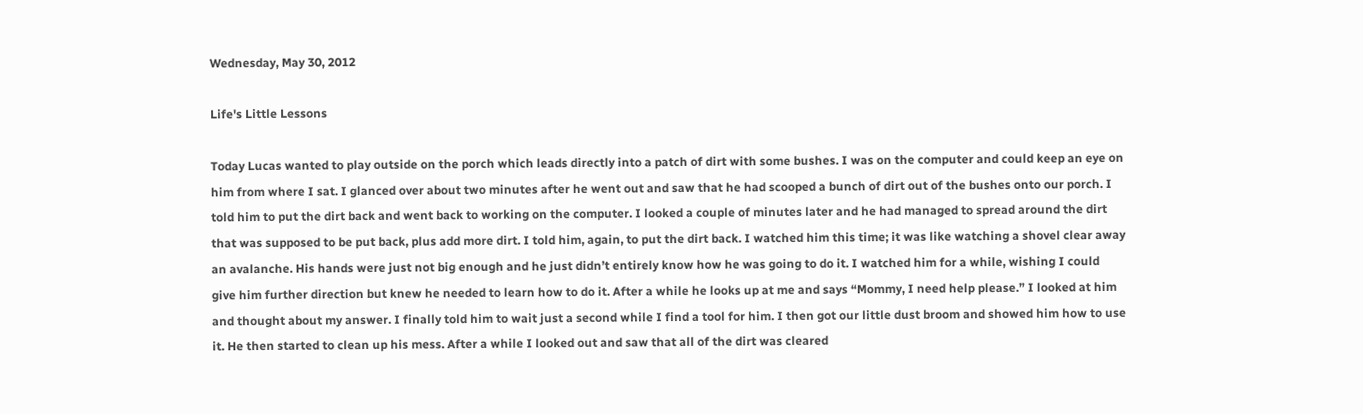Wednesday, May 30, 2012

Life's Little Lessons

Today Lucas wanted to play outside on the porch which leads directly into a patch of dirt with some bushes. I was on the computer and could keep an eye on him from where I sat. I glanced over about two minutes after he went out and saw that he had scooped a bunch of dirt out of the bushes onto our porch. I told him to put the dirt back and went back to working on the computer. I looked a couple of minutes later and he had managed to spread around the dirt that was supposed to be put back, plus add more dirt. I told him, again, to put the dirt back. I watched him this time; it was like watching a shovel clear away an avalanche. His hands were just not big enough and he just didn’t entirely know how he was going to do it. I watched him for a while, wishing I could give him further direction but knew he needed to learn how to do it. After a while he looks up at me and says “Mommy, I need help please.” I looked at him and thought about my answer. I finally told him to wait just a second while I find a tool for him. I then got our little dust broom and showed him how to use it. He then started to clean up his mess. After a while I looked out and saw that all of the dirt was cleared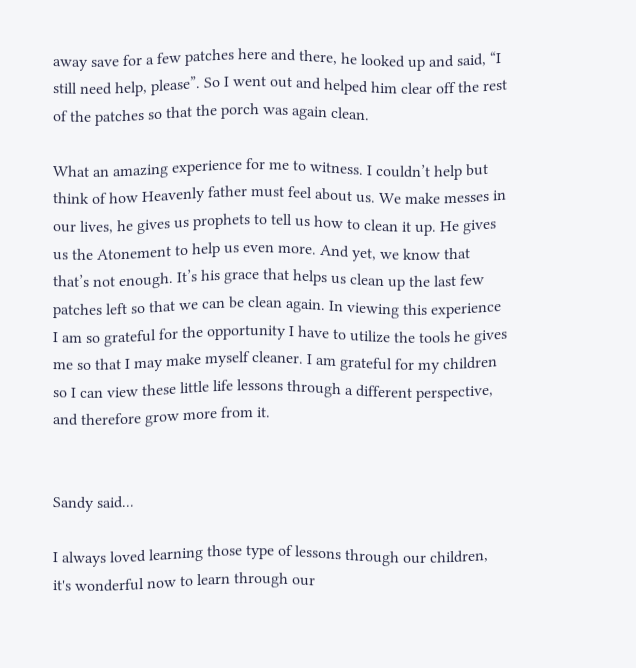away save for a few patches here and there, he looked up and said, “I still need help, please”. So I went out and helped him clear off the rest of the patches so that the porch was again clean.

What an amazing experience for me to witness. I couldn’t help but think of how Heavenly father must feel about us. We make messes in our lives, he gives us prophets to tell us how to clean it up. He gives us the Atonement to help us even more. And yet, we know that that’s not enough. It’s his grace that helps us clean up the last few patches left so that we can be clean again. In viewing this experience I am so grateful for the opportunity I have to utilize the tools he gives me so that I may make myself cleaner. I am grateful for my children so I can view these little life lessons through a different perspective, and therefore grow more from it.


Sandy said...

I always loved learning those type of lessons through our children, it's wonderful now to learn through our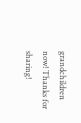grandchildren now! Thanks for sharing!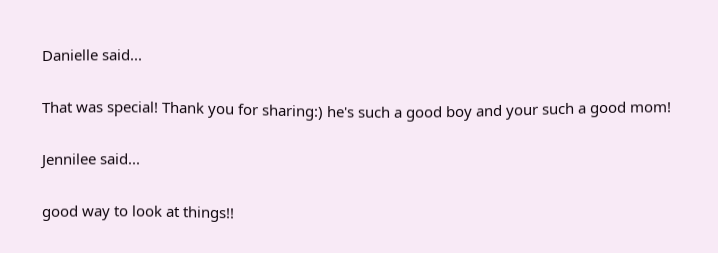Danielle said...

That was special! Thank you for sharing:) he's such a good boy and your such a good mom!

Jennilee said...

good way to look at things!!